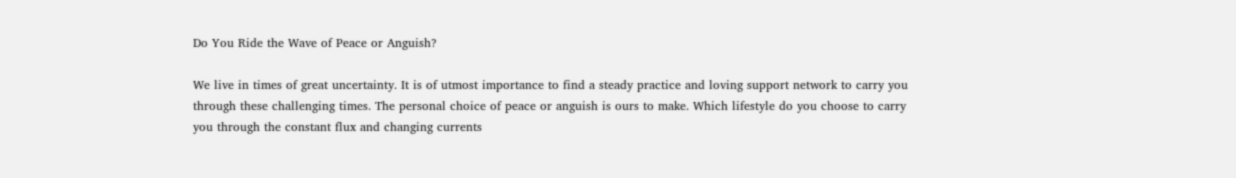Do You Ride the Wave of Peace or Anguish?

We live in times of great uncertainty. It is of utmost importance to find a steady practice and loving support network to carry you through these challenging times. The personal choice of peace or anguish is ours to make. Which lifestyle do you choose to carry you through the constant flux and changing currents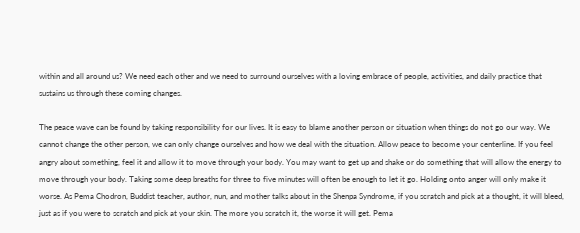within and all around us? We need each other and we need to surround ourselves with a loving embrace of people, activities, and daily practice that sustains us through these coming changes.

The peace wave can be found by taking responsibility for our lives. It is easy to blame another person or situation when things do not go our way. We cannot change the other person, we can only change ourselves and how we deal with the situation. Allow peace to become your centerline. If you feel angry about something, feel it and allow it to move through your body. You may want to get up and shake or do something that will allow the energy to move through your body. Taking some deep breaths for three to five minutes will often be enough to let it go. Holding onto anger will only make it worse. As Pema Chodron, Buddist teacher, author, nun, and mother talks about in the Shenpa Syndrome, if you scratch and pick at a thought, it will bleed, just as if you were to scratch and pick at your skin. The more you scratch it, the worse it will get. Pema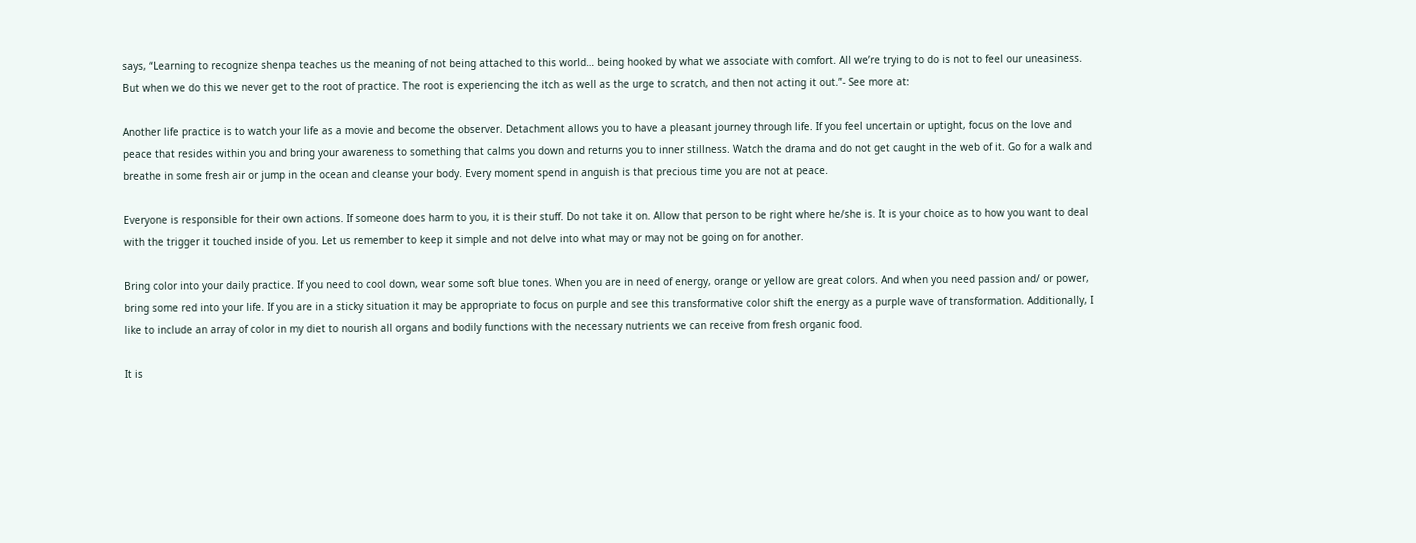says, “Learning to recognize shenpa teaches us the meaning of not being attached to this world… being hooked by what we associate with comfort. All we’re trying to do is not to feel our uneasiness. But when we do this we never get to the root of practice. The root is experiencing the itch as well as the urge to scratch, and then not acting it out.”- See more at:

Another life practice is to watch your life as a movie and become the observer. Detachment allows you to have a pleasant journey through life. If you feel uncertain or uptight, focus on the love and peace that resides within you and bring your awareness to something that calms you down and returns you to inner stillness. Watch the drama and do not get caught in the web of it. Go for a walk and breathe in some fresh air or jump in the ocean and cleanse your body. Every moment spend in anguish is that precious time you are not at peace.

Everyone is responsible for their own actions. If someone does harm to you, it is their stuff. Do not take it on. Allow that person to be right where he/she is. It is your choice as to how you want to deal with the trigger it touched inside of you. Let us remember to keep it simple and not delve into what may or may not be going on for another.

Bring color into your daily practice. If you need to cool down, wear some soft blue tones. When you are in need of energy, orange or yellow are great colors. And when you need passion and/ or power, bring some red into your life. If you are in a sticky situation it may be appropriate to focus on purple and see this transformative color shift the energy as a purple wave of transformation. Additionally, I like to include an array of color in my diet to nourish all organs and bodily functions with the necessary nutrients we can receive from fresh organic food.

It is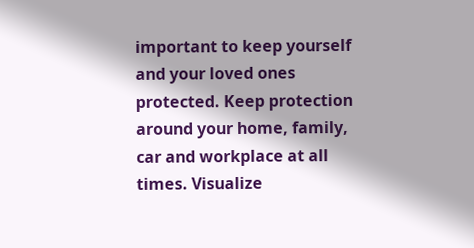important to keep yourself and your loved ones protected. Keep protection around your home, family, car and workplace at all times. Visualize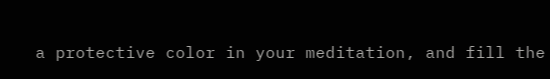a protective color in your meditation, and fill the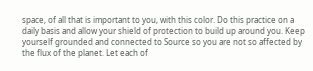space, of all that is important to you, with this color. Do this practice on a daily basis and allow your shield of protection to build up around you. Keep yourself grounded and connected to Source so you are not so affected by the flux of the planet. Let each of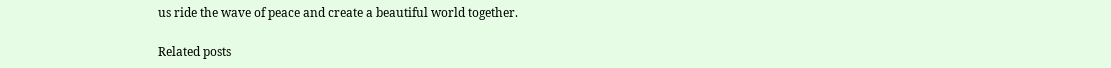us ride the wave of peace and create a beautiful world together.

Related posts